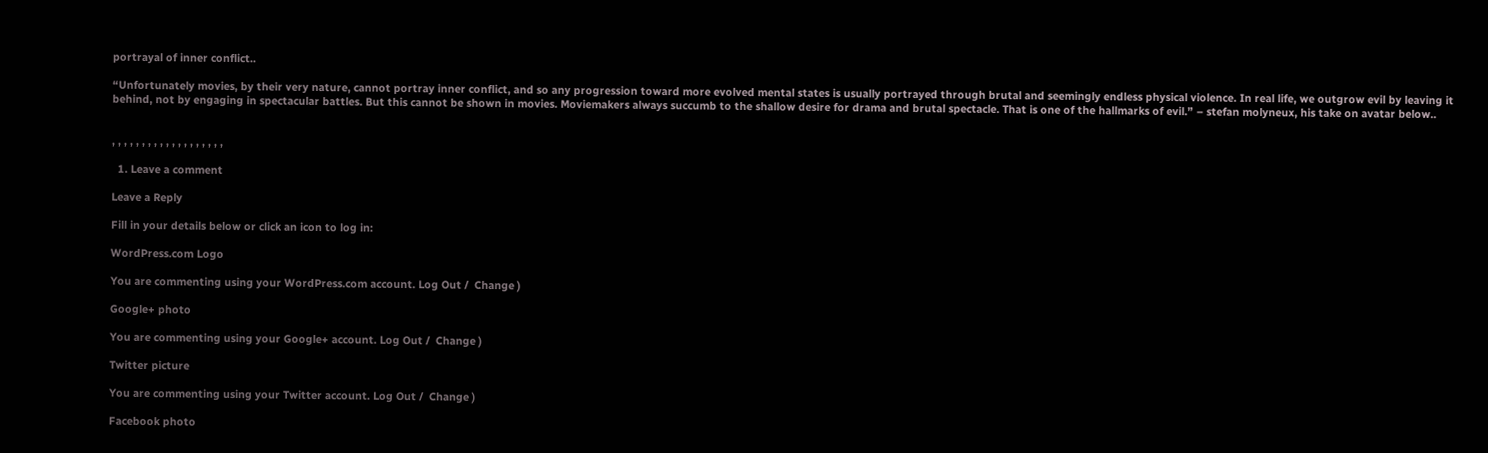portrayal of inner conflict..

“Unfortunately movies, by their very nature, cannot portray inner conflict, and so any progression toward more evolved mental states is usually portrayed through brutal and seemingly endless physical violence. In real life, we outgrow evil by leaving it behind, not by engaging in spectacular battles. But this cannot be shown in movies. Moviemakers always succumb to the shallow desire for drama and brutal spectacle. That is one of the hallmarks of evil.” – stefan molyneux, his take on avatar below..


, , , , , , , , , , , , , , , , , , ,

  1. Leave a comment

Leave a Reply

Fill in your details below or click an icon to log in:

WordPress.com Logo

You are commenting using your WordPress.com account. Log Out /  Change )

Google+ photo

You are commenting using your Google+ account. Log Out /  Change )

Twitter picture

You are commenting using your Twitter account. Log Out /  Change )

Facebook photo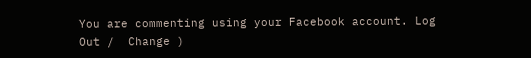You are commenting using your Facebook account. Log Out /  Change )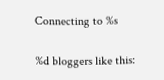Connecting to %s

%d bloggers like this: